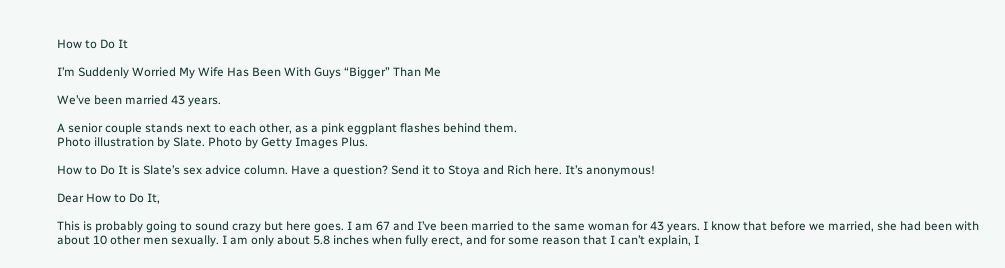How to Do It

I’m Suddenly Worried My Wife Has Been With Guys “Bigger” Than Me

We’ve been married 43 years.

A senior couple stands next to each other, as a pink eggplant flashes behind them.
Photo illustration by Slate. Photo by Getty Images Plus.

How to Do It is Slate’s sex advice column. Have a question? Send it to Stoya and Rich here. It’s anonymous!

Dear How to Do It,

This is probably going to sound crazy but here goes. I am 67 and I’ve been married to the same woman for 43 years. I know that before we married, she had been with about 10 other men sexually. I am only about 5.8 inches when fully erect, and for some reason that I can’t explain, I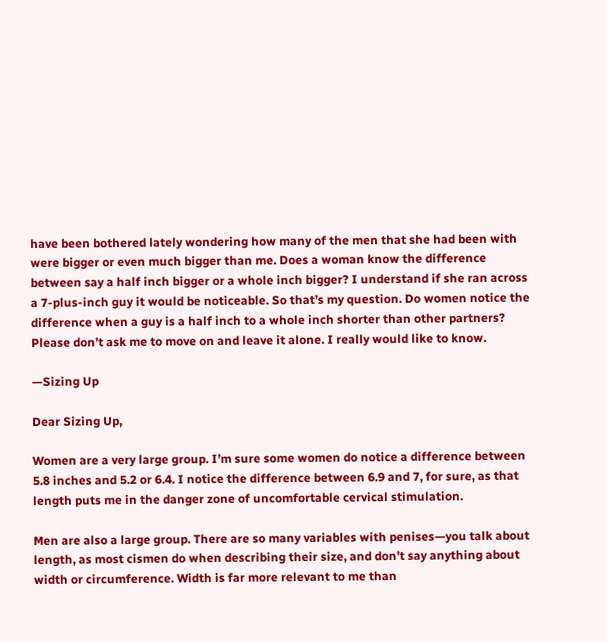have been bothered lately wondering how many of the men that she had been with were bigger or even much bigger than me. Does a woman know the difference between say a half inch bigger or a whole inch bigger? I understand if she ran across a 7-plus-inch guy it would be noticeable. So that’s my question. Do women notice the difference when a guy is a half inch to a whole inch shorter than other partners? Please don’t ask me to move on and leave it alone. I really would like to know.

—Sizing Up

Dear Sizing Up,

Women are a very large group. I’m sure some women do notice a difference between 5.8 inches and 5.2 or 6.4. I notice the difference between 6.9 and 7, for sure, as that length puts me in the danger zone of uncomfortable cervical stimulation.

Men are also a large group. There are so many variables with penises—you talk about length, as most cismen do when describing their size, and don’t say anything about width or circumference. Width is far more relevant to me than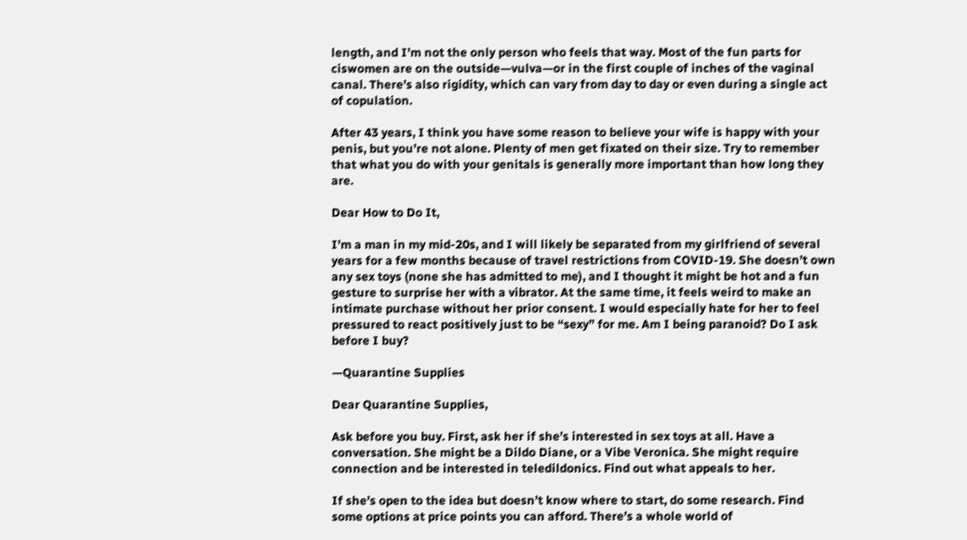length, and I’m not the only person who feels that way. Most of the fun parts for ciswomen are on the outside—vulva—or in the first couple of inches of the vaginal canal. There’s also rigidity, which can vary from day to day or even during a single act of copulation.

After 43 years, I think you have some reason to believe your wife is happy with your penis, but you’re not alone. Plenty of men get fixated on their size. Try to remember that what you do with your genitals is generally more important than how long they are.

Dear How to Do It,

I’m a man in my mid-20s, and I will likely be separated from my girlfriend of several years for a few months because of travel restrictions from COVID-19. She doesn’t own any sex toys (none she has admitted to me), and I thought it might be hot and a fun gesture to surprise her with a vibrator. At the same time, it feels weird to make an intimate purchase without her prior consent. I would especially hate for her to feel pressured to react positively just to be “sexy” for me. Am I being paranoid? Do I ask before I buy?

—Quarantine Supplies

Dear Quarantine Supplies,

Ask before you buy. First, ask her if she’s interested in sex toys at all. Have a conversation. She might be a Dildo Diane, or a Vibe Veronica. She might require connection and be interested in teledildonics. Find out what appeals to her.

If she’s open to the idea but doesn’t know where to start, do some research. Find some options at price points you can afford. There’s a whole world of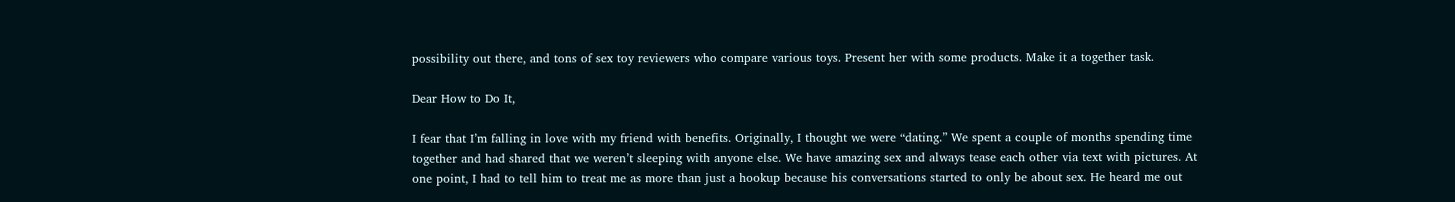possibility out there, and tons of sex toy reviewers who compare various toys. Present her with some products. Make it a together task.

Dear How to Do It,

I fear that I’m falling in love with my friend with benefits. Originally, I thought we were “dating.” We spent a couple of months spending time together and had shared that we weren’t sleeping with anyone else. We have amazing sex and always tease each other via text with pictures. At one point, I had to tell him to treat me as more than just a hookup because his conversations started to only be about sex. He heard me out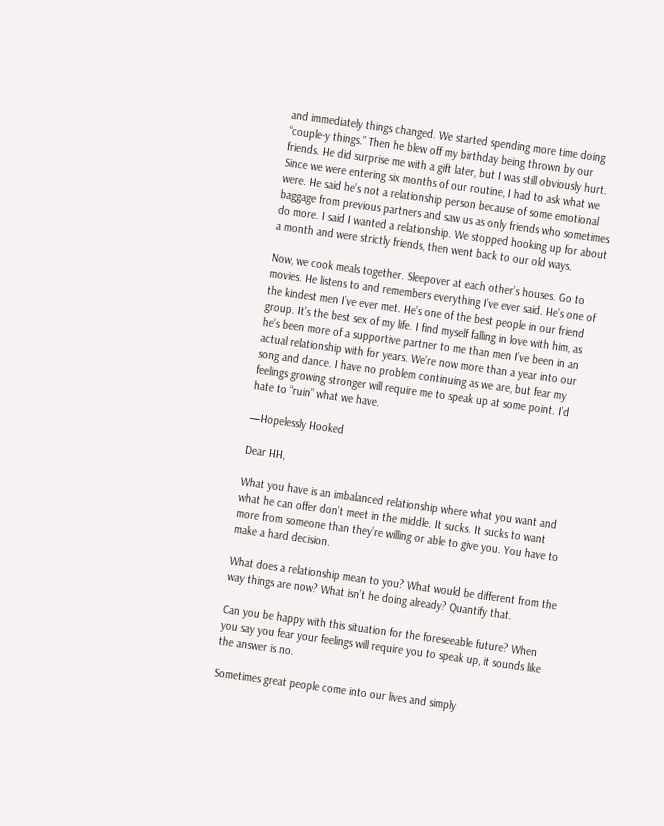and immediately things changed. We started spending more time doing “couple-y things.” Then he blew off my birthday being thrown by our friends. He did surprise me with a gift later, but I was still obviously hurt. Since we were entering six months of our routine, I had to ask what we were. He said he’s not a relationship person because of some emotional baggage from previous partners and saw us as only friends who sometimes do more. I said I wanted a relationship. We stopped hooking up for about a month and were strictly friends, then went back to our old ways.

Now, we cook meals together. Sleepover at each other’s houses. Go to movies. He listens to and remembers everything I’ve ever said. He’s one of the kindest men I’ve ever met. He’s one of the best people in our friend group. It’s the best sex of my life. I find myself falling in love with him, as he’s been more of a supportive partner to me than men I’ve been in an actual relationship with for years. We’re now more than a year into our song and dance. I have no problem continuing as we are, but fear my feelings growing stronger will require me to speak up at some point. I’d hate to “ruin” what we have.

—Hopelessly Hooked

Dear HH,

What you have is an imbalanced relationship where what you want and what he can offer don’t meet in the middle. It sucks. It sucks to want more from someone than they’re willing or able to give you. You have to make a hard decision.

What does a relationship mean to you? What would be different from the way things are now? What isn’t he doing already? Quantify that.

Can you be happy with this situation for the foreseeable future? When you say you fear your feelings will require you to speak up, it sounds like the answer is no.

Sometimes great people come into our lives and simply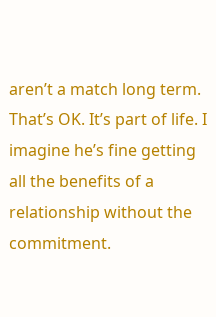aren’t a match long term. That’s OK. It’s part of life. I imagine he’s fine getting all the benefits of a relationship without the commitment.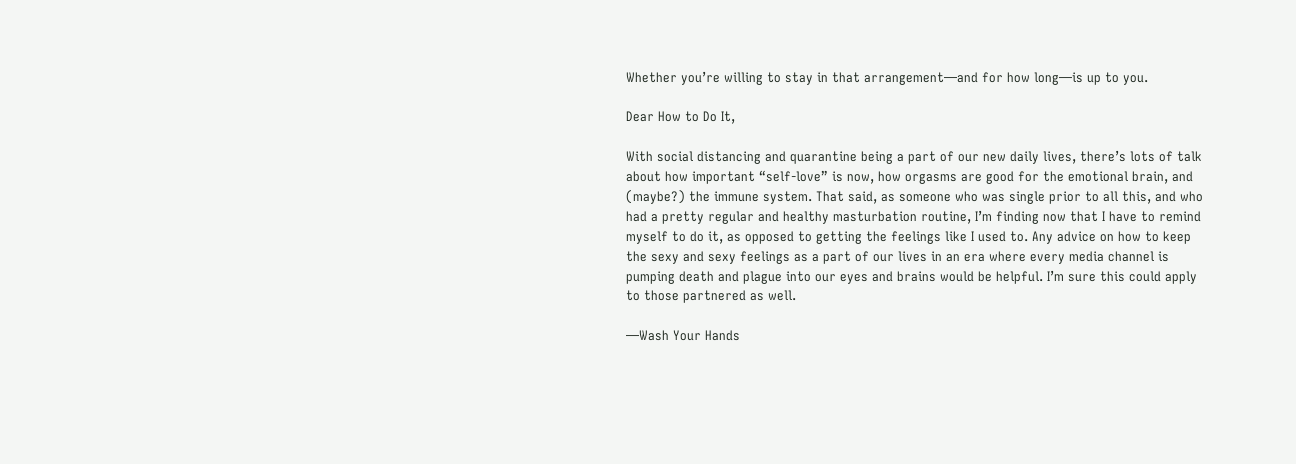Whether you’re willing to stay in that arrangement—and for how long—is up to you.

Dear How to Do It,

With social distancing and quarantine being a part of our new daily lives, there’s lots of talk about how important “self-love” is now, how orgasms are good for the emotional brain, and (maybe?) the immune system. That said, as someone who was single prior to all this, and who had a pretty regular and healthy masturbation routine, I’m finding now that I have to remind myself to do it, as opposed to getting the feelings like I used to. Any advice on how to keep the sexy and sexy feelings as a part of our lives in an era where every media channel is pumping death and plague into our eyes and brains would be helpful. I’m sure this could apply to those partnered as well.

—Wash Your Hands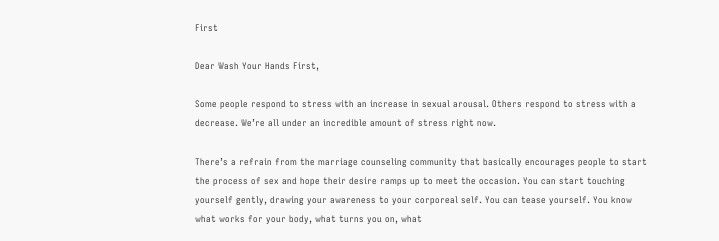First

Dear Wash Your Hands First,

Some people respond to stress with an increase in sexual arousal. Others respond to stress with a decrease. We’re all under an incredible amount of stress right now.

There’s a refrain from the marriage counseling community that basically encourages people to start the process of sex and hope their desire ramps up to meet the occasion. You can start touching yourself gently, drawing your awareness to your corporeal self. You can tease yourself. You know what works for your body, what turns you on, what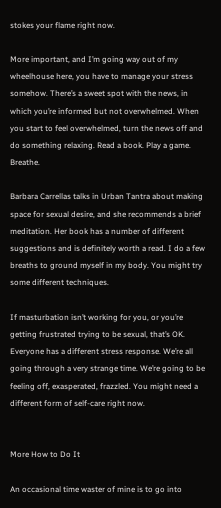stokes your flame right now.

More important, and I’m going way out of my wheelhouse here, you have to manage your stress somehow. There’s a sweet spot with the news, in which you’re informed but not overwhelmed. When you start to feel overwhelmed, turn the news off and do something relaxing. Read a book. Play a game. Breathe.

Barbara Carrellas talks in Urban Tantra about making space for sexual desire, and she recommends a brief meditation. Her book has a number of different suggestions and is definitely worth a read. I do a few breaths to ground myself in my body. You might try some different techniques.

If masturbation isn’t working for you, or you’re getting frustrated trying to be sexual, that’s OK. Everyone has a different stress response. We’re all going through a very strange time. We’re going to be feeling off, exasperated, frazzled. You might need a different form of self-care right now.


More How to Do It

An occasional time waster of mine is to go into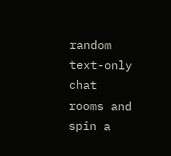random text-only chat rooms and spin a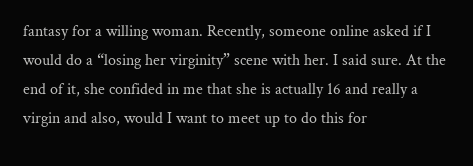fantasy for a willing woman. Recently, someone online asked if I would do a “losing her virginity” scene with her. I said sure. At the end of it, she confided in me that she is actually 16 and really a virgin and also, would I want to meet up to do this for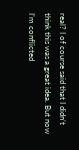real? I of course said that I didn’t think this was a great idea. But now I’m conflicted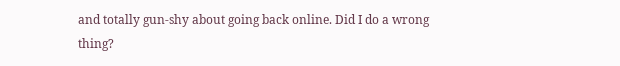and totally gun-shy about going back online. Did I do a wrong thing?